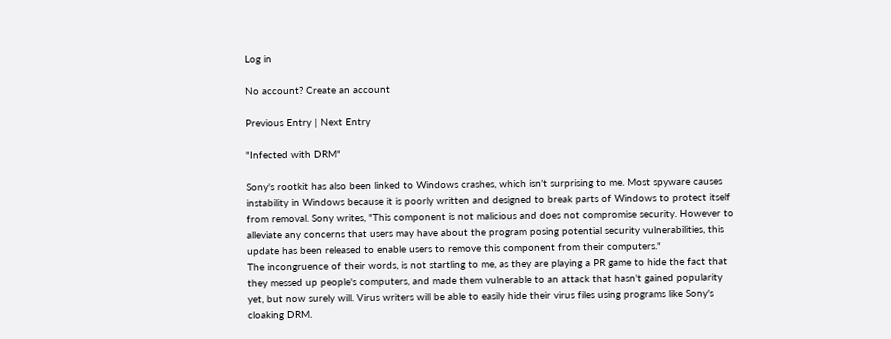Log in

No account? Create an account

Previous Entry | Next Entry

"Infected with DRM"

Sony's rootkit has also been linked to Windows crashes, which isn't surprising to me. Most spyware causes instability in Windows because it is poorly written and designed to break parts of Windows to protect itself from removal. Sony writes, "This component is not malicious and does not compromise security. However to alleviate any concerns that users may have about the program posing potential security vulnerabilities, this update has been released to enable users to remove this component from their computers."
The incongruence of their words, is not startling to me, as they are playing a PR game to hide the fact that they messed up people's computers, and made them vulnerable to an attack that hasn't gained popularity yet, but now surely will. Virus writers will be able to easily hide their virus files using programs like Sony's cloaking DRM.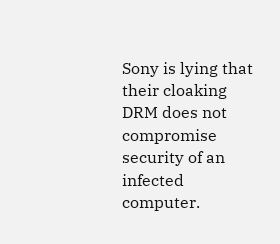Sony is lying that their cloaking DRM does not compromise security of an infected computer.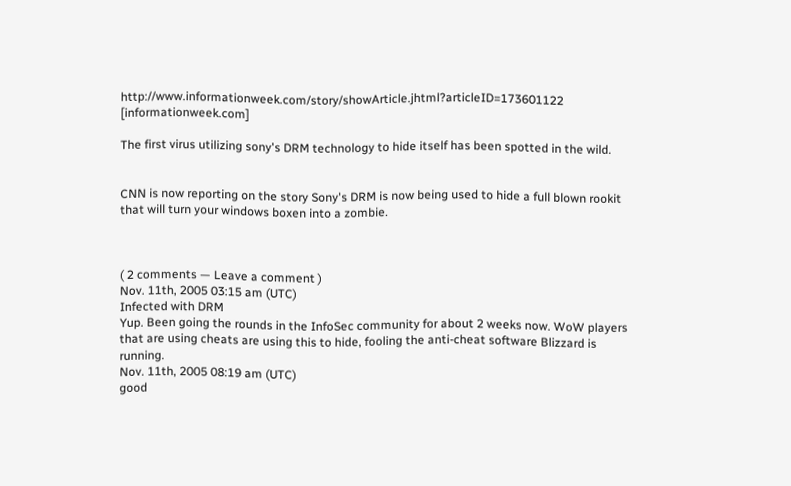http://www.informationweek.com/story/showArticle.jhtml?articleID=173601122 [informationweek.com]

The first virus utilizing sony's DRM technology to hide itself has been spotted in the wild.


CNN is now reporting on the story Sony's DRM is now being used to hide a full blown rookit that will turn your windows boxen into a zombie.



( 2 comments — Leave a comment )
Nov. 11th, 2005 03:15 am (UTC)
Infected with DRM
Yup. Been going the rounds in the InfoSec community for about 2 weeks now. WoW players that are using cheats are using this to hide, fooling the anti-cheat software Blizzard is running.
Nov. 11th, 2005 08:19 am (UTC)
good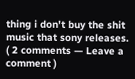thing i don't buy the shit music that sony releases.
( 2 comments — Leave a comment )